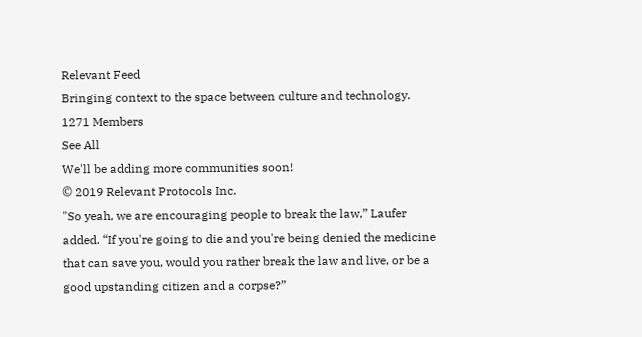Relevant Feed
Bringing context to the space between culture and technology.
1271 Members
See All
We'll be adding more communities soon!
© 2019 Relevant Protocols Inc.
"So yeah, we are encouraging people to break the law,” Laufer added. “If you're going to die and you're being denied the medicine that can save you, would you rather break the law and live, or be a good upstanding citizen and a corpse?”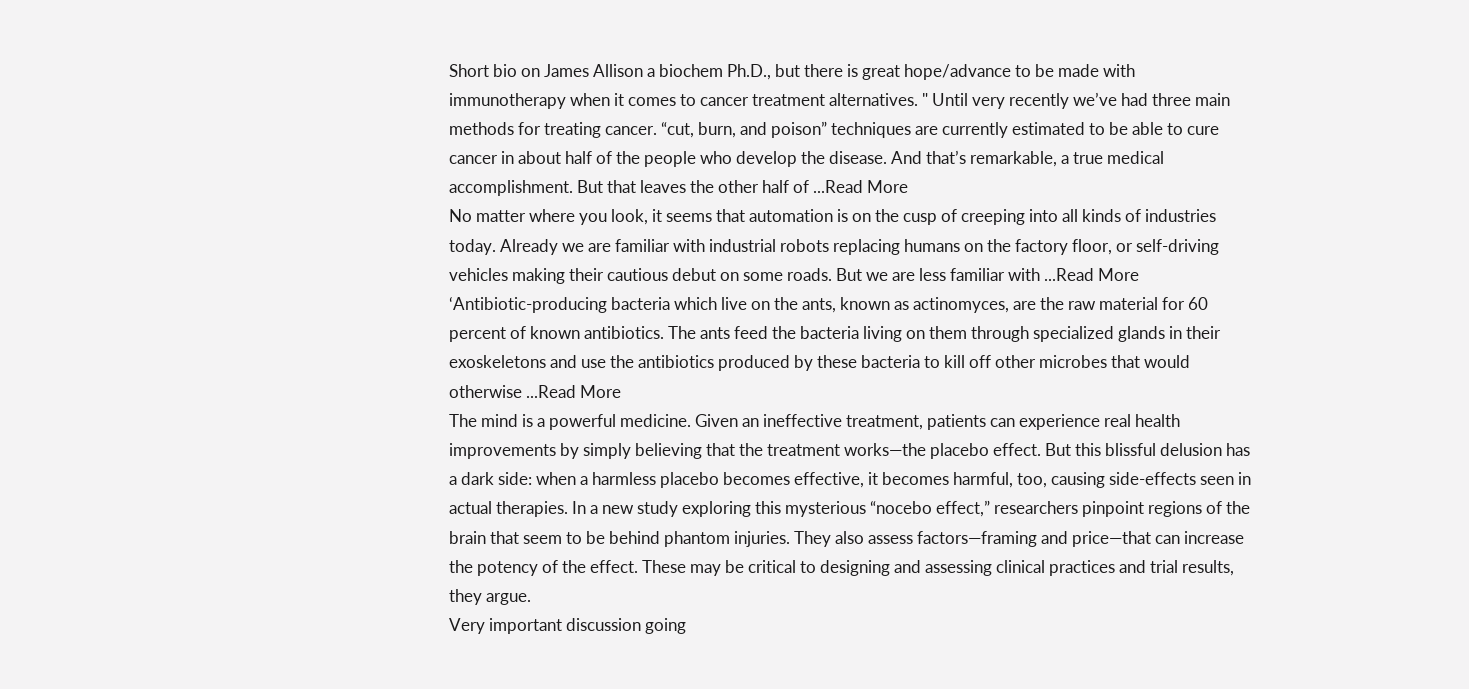Short bio on James Allison a biochem Ph.D., but there is great hope/advance to be made with immunotherapy when it comes to cancer treatment alternatives. " Until very recently we’ve had three main methods for treating cancer. “cut, burn, and poison” techniques are currently estimated to be able to cure cancer in about half of the people who develop the disease. And that’s remarkable, a true medical accomplishment. But that leaves the other half of ...Read More
No matter where you look, it seems that automation is on the cusp of creeping into all kinds of industries today. Already we are familiar with industrial robots replacing humans on the factory floor, or self-driving vehicles making their cautious debut on some roads. But we are less familiar with ...Read More
‘Antibiotic-producing bacteria which live on the ants, known as actinomyces, are the raw material for 60 percent of known antibiotics. The ants feed the bacteria living on them through specialized glands in their exoskeletons and use the antibiotics produced by these bacteria to kill off other microbes that would otherwise ...Read More
The mind is a powerful medicine. Given an ineffective treatment, patients can experience real health improvements by simply believing that the treatment works—the placebo effect. But this blissful delusion has a dark side: when a harmless placebo becomes effective, it becomes harmful, too, causing side-effects seen in actual therapies. In a new study exploring this mysterious “nocebo effect,” researchers pinpoint regions of the brain that seem to be behind phantom injuries. They also assess factors—framing and price—that can increase the potency of the effect. These may be critical to designing and assessing clinical practices and trial results, they argue.
Very important discussion going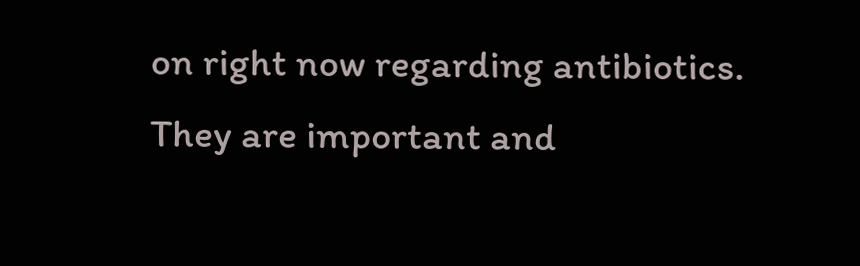on right now regarding antibiotics. They are important and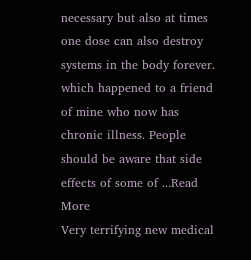necessary but also at times one dose can also destroy systems in the body forever. which happened to a friend of mine who now has chronic illness. People should be aware that side effects of some of ...Read More
Very terrifying new medical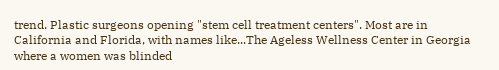trend. Plastic surgeons opening "stem cell treatment centers". Most are in California and Florida, with names like...The Ageless Wellness Center in Georgia where a women was blinded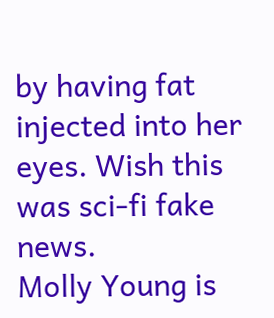by having fat injected into her eyes. Wish this was sci-fi fake news.
Molly Young is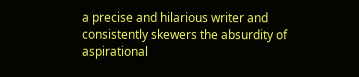a precise and hilarious writer and consistently skewers the absurdity of aspirational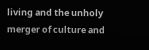living and the unholy merger of culture and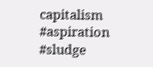capitalism #aspiration #sludge